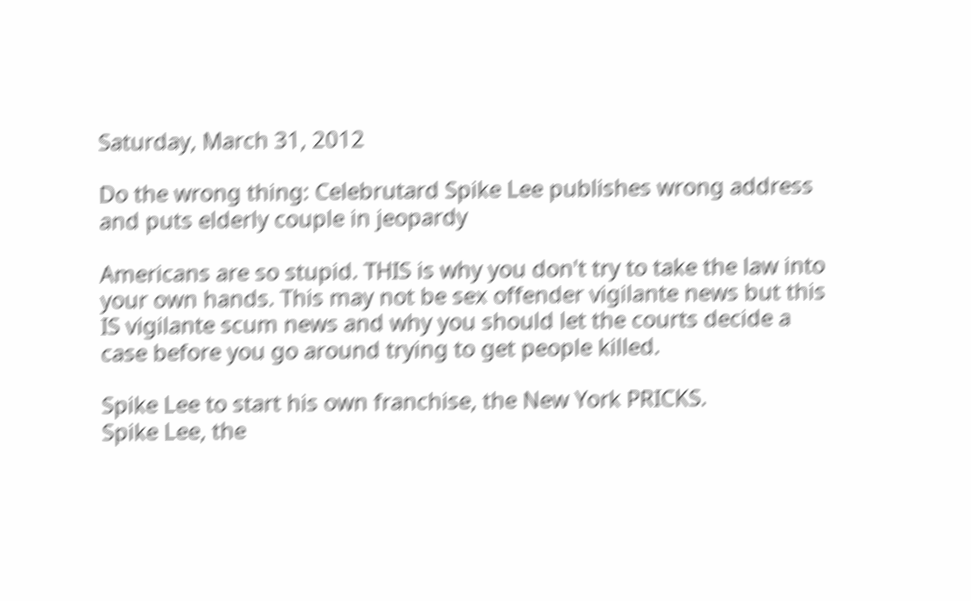Saturday, March 31, 2012

Do the wrong thing: Celebrutard Spike Lee publishes wrong address and puts elderly couple in jeopardy

Americans are so stupid. THIS is why you don't try to take the law into your own hands. This may not be sex offender vigilante news but this IS vigilante scum news and why you should let the courts decide a case before you go around trying to get people killed.

Spike Lee to start his own franchise, the New York PRICKS.
Spike Lee, the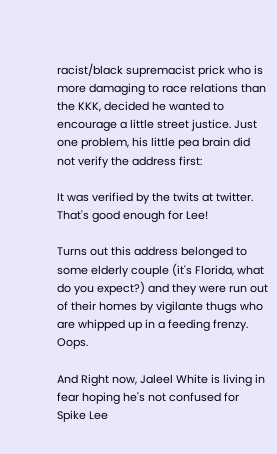racist/black supremacist prick who is more damaging to race relations than the KKK, decided he wanted to encourage a little street justice. Just one problem, his little pea brain did not verify the address first:

It was verified by the twits at twitter. That's good enough for Lee!

Turns out this address belonged to some elderly couple (it's Florida, what do you expect?) and they were run out of their homes by vigilante thugs who are whipped up in a feeding frenzy. Oops.

And Right now, Jaleel White is living in fear hoping he's not confused for Spike Lee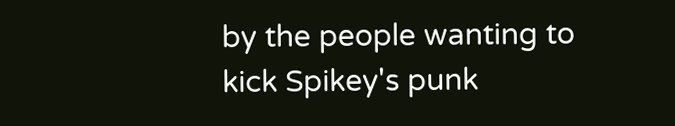by the people wanting to kick Spikey's punk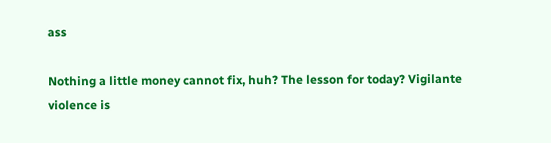ass

Nothing a little money cannot fix, huh? The lesson for today? Vigilante violence is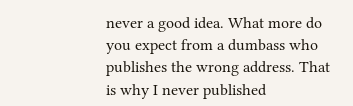never a good idea. What more do you expect from a dumbass who publishes the wrong address. That is why I never published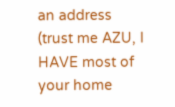an address (trust me AZU, I HAVE most of your home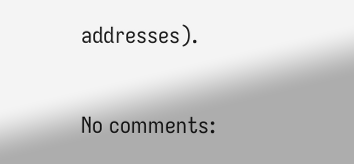addresses).

No comments: